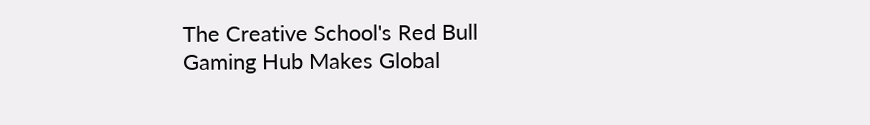The Creative School's Red Bull Gaming Hub Makes Global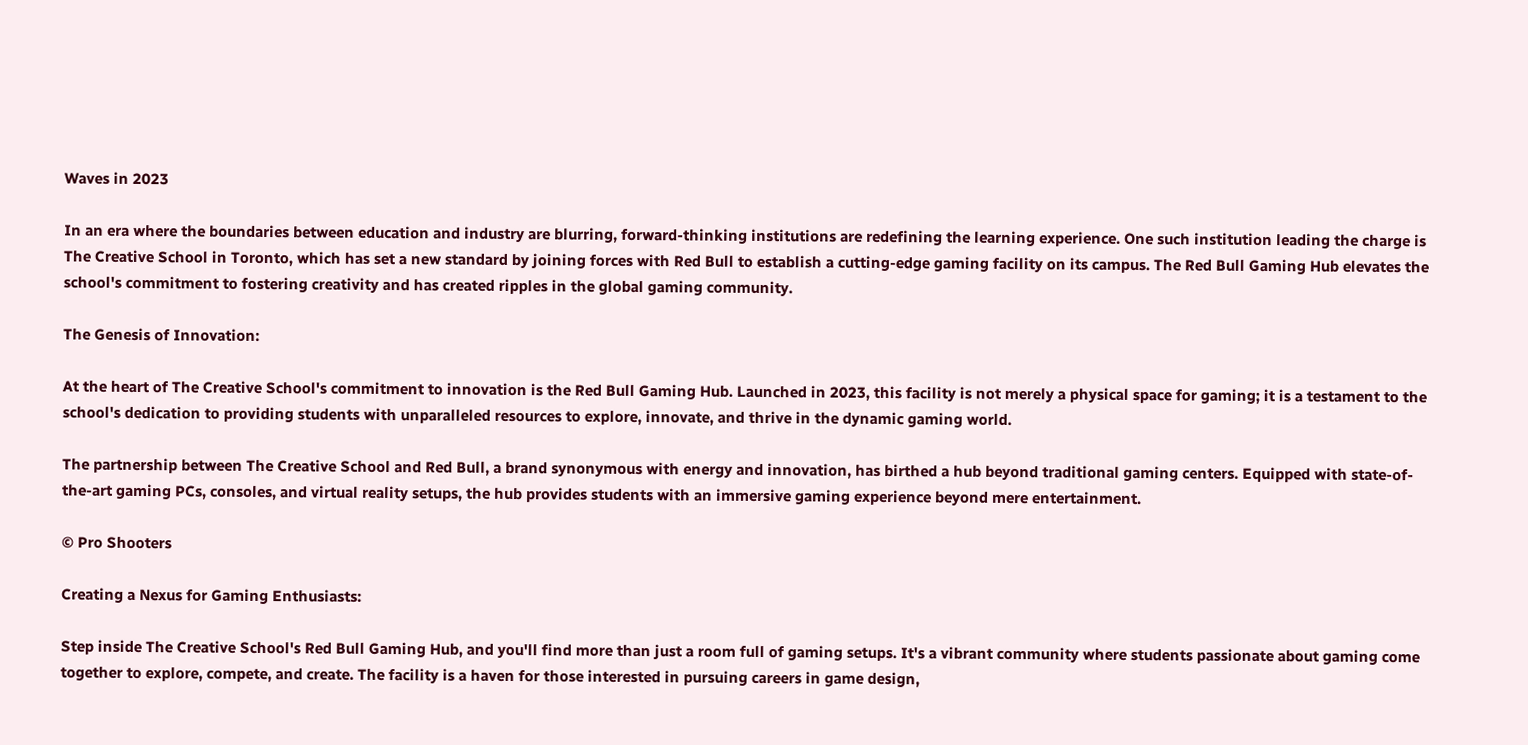Waves in 2023

In an era where the boundaries between education and industry are blurring, forward-thinking institutions are redefining the learning experience. One such institution leading the charge is The Creative School in Toronto, which has set a new standard by joining forces with Red Bull to establish a cutting-edge gaming facility on its campus. The Red Bull Gaming Hub elevates the school's commitment to fostering creativity and has created ripples in the global gaming community.

The Genesis of Innovation:

At the heart of The Creative School's commitment to innovation is the Red Bull Gaming Hub. Launched in 2023, this facility is not merely a physical space for gaming; it is a testament to the school's dedication to providing students with unparalleled resources to explore, innovate, and thrive in the dynamic gaming world.

The partnership between The Creative School and Red Bull, a brand synonymous with energy and innovation, has birthed a hub beyond traditional gaming centers. Equipped with state-of-the-art gaming PCs, consoles, and virtual reality setups, the hub provides students with an immersive gaming experience beyond mere entertainment.

© Pro Shooters

Creating a Nexus for Gaming Enthusiasts:

Step inside The Creative School's Red Bull Gaming Hub, and you'll find more than just a room full of gaming setups. It's a vibrant community where students passionate about gaming come together to explore, compete, and create. The facility is a haven for those interested in pursuing careers in game design,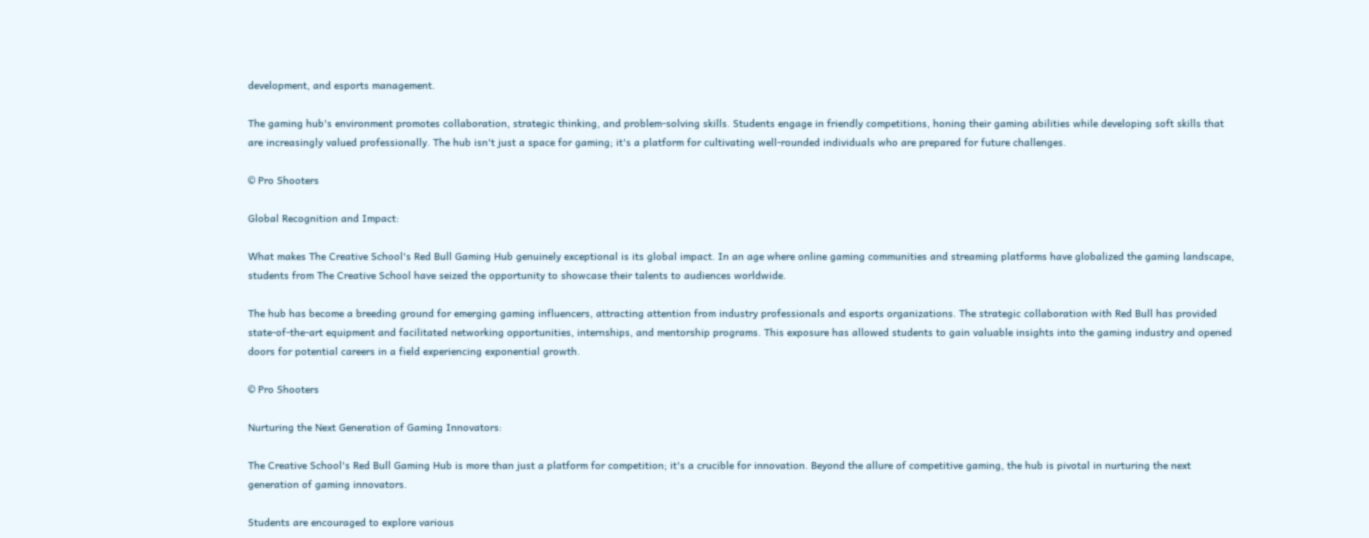development, and esports management.

The gaming hub's environment promotes collaboration, strategic thinking, and problem-solving skills. Students engage in friendly competitions, honing their gaming abilities while developing soft skills that are increasingly valued professionally. The hub isn't just a space for gaming; it's a platform for cultivating well-rounded individuals who are prepared for future challenges.

© Pro Shooters

Global Recognition and Impact:

What makes The Creative School's Red Bull Gaming Hub genuinely exceptional is its global impact. In an age where online gaming communities and streaming platforms have globalized the gaming landscape, students from The Creative School have seized the opportunity to showcase their talents to audiences worldwide.

The hub has become a breeding ground for emerging gaming influencers, attracting attention from industry professionals and esports organizations. The strategic collaboration with Red Bull has provided state-of-the-art equipment and facilitated networking opportunities, internships, and mentorship programs. This exposure has allowed students to gain valuable insights into the gaming industry and opened doors for potential careers in a field experiencing exponential growth.

© Pro Shooters

Nurturing the Next Generation of Gaming Innovators:

The Creative School's Red Bull Gaming Hub is more than just a platform for competition; it's a crucible for innovation. Beyond the allure of competitive gaming, the hub is pivotal in nurturing the next generation of gaming innovators.

Students are encouraged to explore various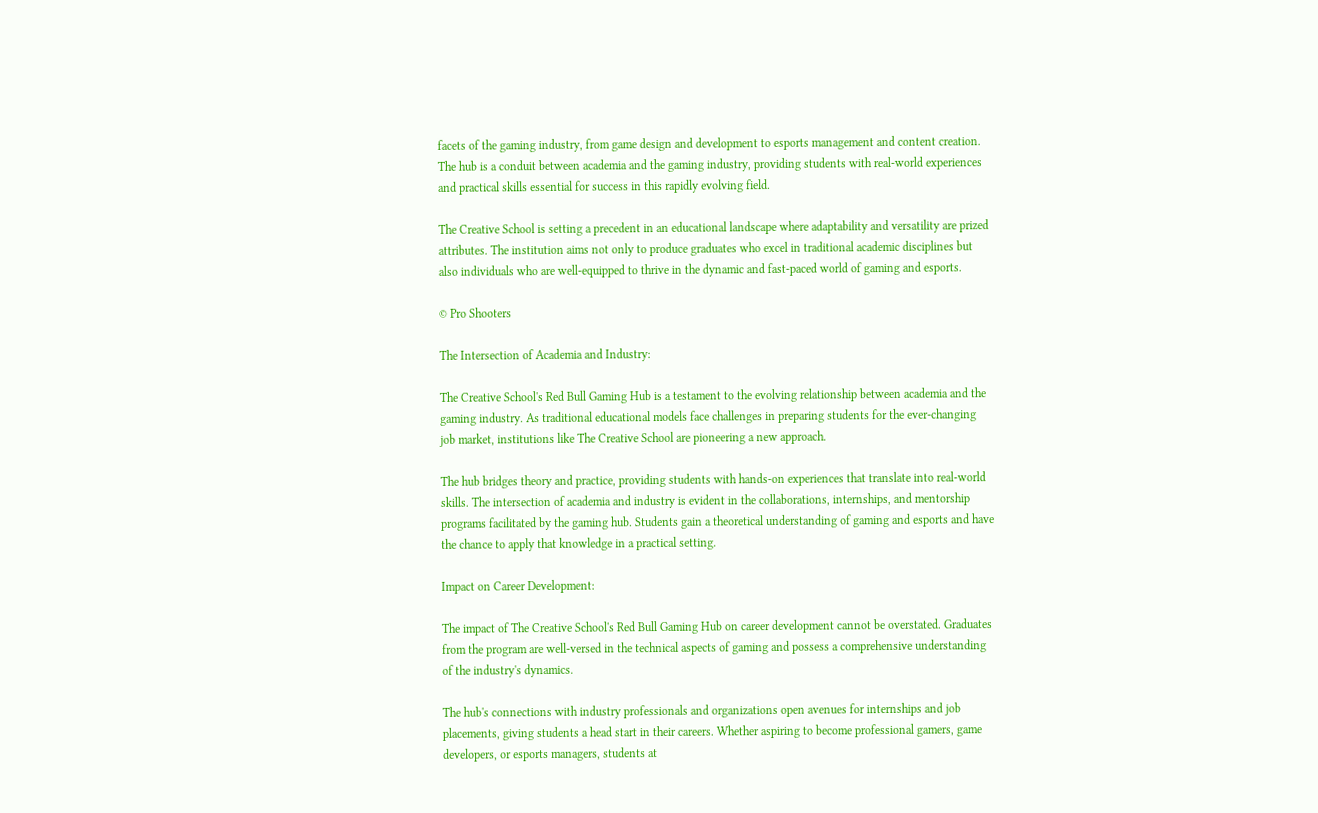facets of the gaming industry, from game design and development to esports management and content creation. The hub is a conduit between academia and the gaming industry, providing students with real-world experiences and practical skills essential for success in this rapidly evolving field.

The Creative School is setting a precedent in an educational landscape where adaptability and versatility are prized attributes. The institution aims not only to produce graduates who excel in traditional academic disciplines but also individuals who are well-equipped to thrive in the dynamic and fast-paced world of gaming and esports.

© Pro Shooters

The Intersection of Academia and Industry:

The Creative School's Red Bull Gaming Hub is a testament to the evolving relationship between academia and the gaming industry. As traditional educational models face challenges in preparing students for the ever-changing job market, institutions like The Creative School are pioneering a new approach.

The hub bridges theory and practice, providing students with hands-on experiences that translate into real-world skills. The intersection of academia and industry is evident in the collaborations, internships, and mentorship programs facilitated by the gaming hub. Students gain a theoretical understanding of gaming and esports and have the chance to apply that knowledge in a practical setting.

Impact on Career Development:

The impact of The Creative School's Red Bull Gaming Hub on career development cannot be overstated. Graduates from the program are well-versed in the technical aspects of gaming and possess a comprehensive understanding of the industry's dynamics.

The hub's connections with industry professionals and organizations open avenues for internships and job placements, giving students a head start in their careers. Whether aspiring to become professional gamers, game developers, or esports managers, students at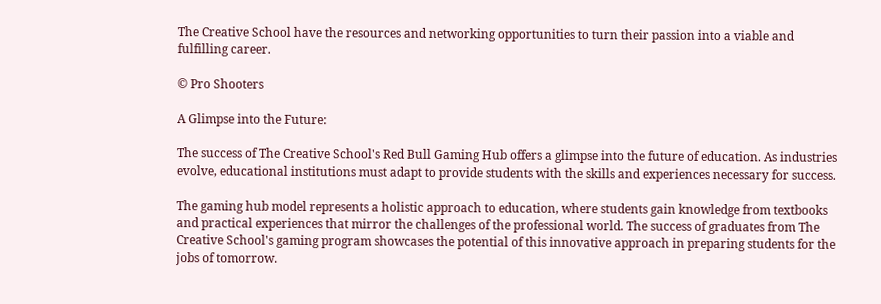The Creative School have the resources and networking opportunities to turn their passion into a viable and fulfilling career.

© Pro Shooters

A Glimpse into the Future:

The success of The Creative School's Red Bull Gaming Hub offers a glimpse into the future of education. As industries evolve, educational institutions must adapt to provide students with the skills and experiences necessary for success.

The gaming hub model represents a holistic approach to education, where students gain knowledge from textbooks and practical experiences that mirror the challenges of the professional world. The success of graduates from The Creative School's gaming program showcases the potential of this innovative approach in preparing students for the jobs of tomorrow.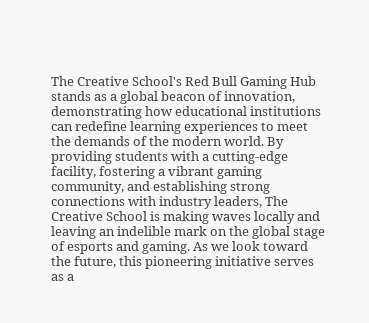The Creative School's Red Bull Gaming Hub stands as a global beacon of innovation, demonstrating how educational institutions can redefine learning experiences to meet the demands of the modern world. By providing students with a cutting-edge facility, fostering a vibrant gaming community, and establishing strong connections with industry leaders, The Creative School is making waves locally and leaving an indelible mark on the global stage of esports and gaming. As we look toward the future, this pioneering initiative serves as a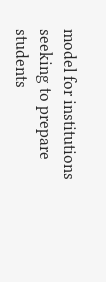model for institutions seeking to prepare students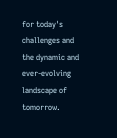for today's challenges and the dynamic and ever-evolving landscape of tomorrow.